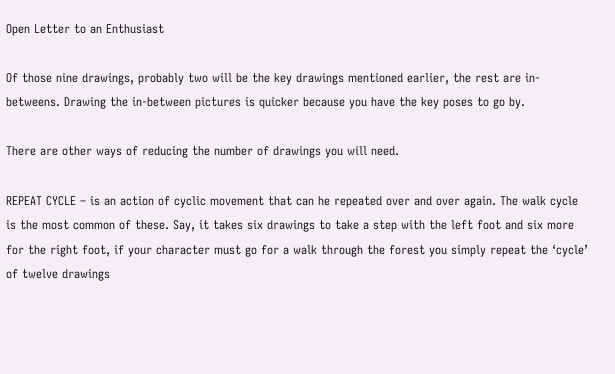Open Letter to an Enthusiast

Of those nine drawings, probably two will be the key drawings mentioned earlier, the rest are in-betweens. Drawing the in-between pictures is quicker because you have the key poses to go by.

There are other ways of reducing the number of drawings you will need.

REPEAT CYCLE – is an action of cyclic movement that can he repeated over and over again. The walk cycle is the most common of these. Say, it takes six drawings to take a step with the left foot and six more for the right foot, if your character must go for a walk through the forest you simply repeat the ‘cycle’ of twelve drawings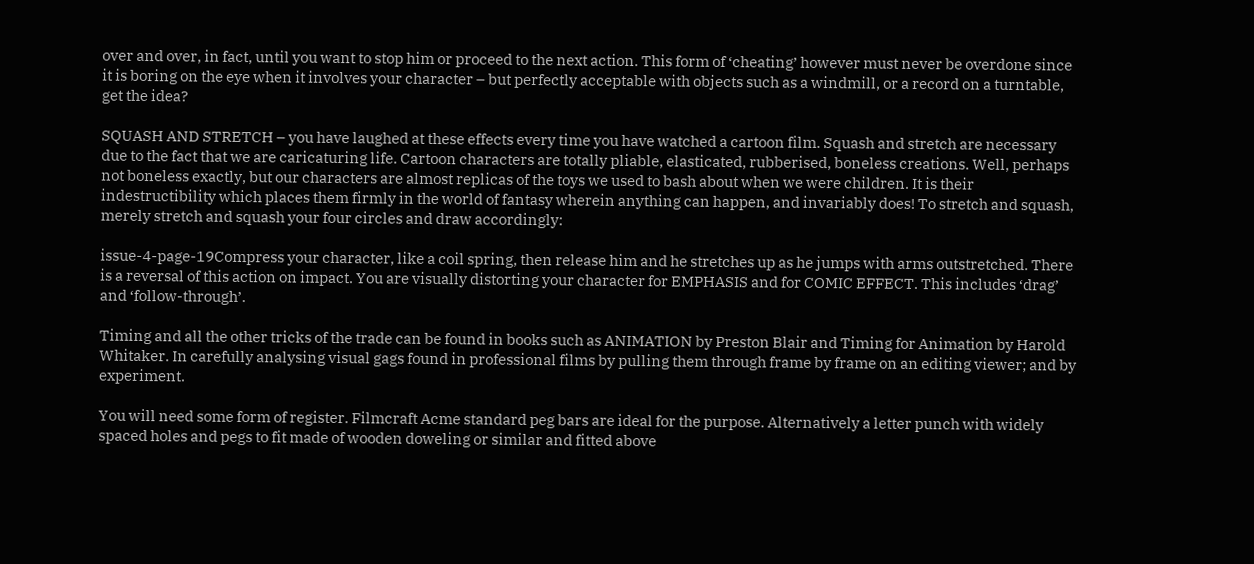over and over, in fact, until you want to stop him or proceed to the next action. This form of ‘cheating’ however must never be overdone since it is boring on the eye when it involves your character – but perfectly acceptable with objects such as a windmill, or a record on a turntable, get the idea?

SQUASH AND STRETCH – you have laughed at these effects every time you have watched a cartoon film. Squash and stretch are necessary due to the fact that we are caricaturing life. Cartoon characters are totally pliable, elasticated, rubberised, boneless creations. Well, perhaps not boneless exactly, but our characters are almost replicas of the toys we used to bash about when we were children. It is their indestructibility which places them firmly in the world of fantasy wherein anything can happen, and invariably does! To stretch and squash, merely stretch and squash your four circles and draw accordingly:

issue-4-page-19Compress your character, like a coil spring, then release him and he stretches up as he jumps with arms outstretched. There is a reversal of this action on impact. You are visually distorting your character for EMPHASIS and for COMIC EFFECT. This includes ‘drag’ and ‘follow-through’.

Timing and all the other tricks of the trade can be found in books such as ANIMATION by Preston Blair and Timing for Animation by Harold Whitaker. In carefully analysing visual gags found in professional films by pulling them through frame by frame on an editing viewer; and by experiment.

You will need some form of register. Filmcraft Acme standard peg bars are ideal for the purpose. Alternatively a letter punch with widely spaced holes and pegs to fit made of wooden doweling or similar and fitted above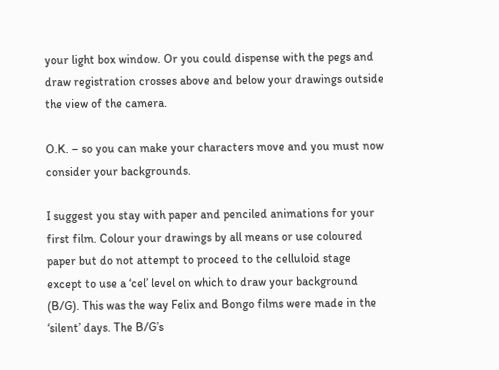your light box window. Or you could dispense with the pegs and draw registration crosses above and below your drawings outside the view of the camera.

O.K. – so you can make your characters move and you must now consider your backgrounds.

I suggest you stay with paper and penciled animations for your first film. Colour your drawings by all means or use coloured paper but do not attempt to proceed to the celluloid stage except to use a ‘cel’ level on which to draw your background (B/G). This was the way Felix and Bongo films were made in the ‘silent’ days. The B/G’s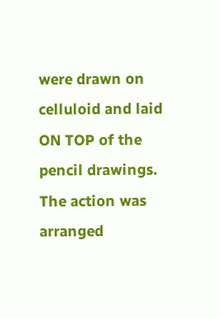were drawn on celluloid and laid ON TOP of the pencil drawings. The action was arranged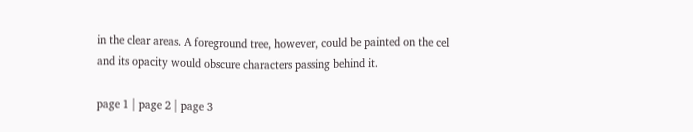in the clear areas. A foreground tree, however, could be painted on the cel and its opacity would obscure characters passing behind it.

page 1 | page 2 | page 3